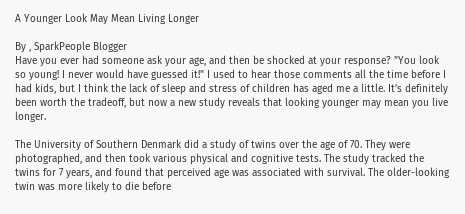A Younger Look May Mean Living Longer

By , SparkPeople Blogger
Have you ever had someone ask your age, and then be shocked at your response? "You look so young! I never would have guessed it!" I used to hear those comments all the time before I had kids, but I think the lack of sleep and stress of children has aged me a little. It's definitely been worth the tradeoff, but now a new study reveals that looking younger may mean you live longer.

The University of Southern Denmark did a study of twins over the age of 70. They were photographed, and then took various physical and cognitive tests. The study tracked the twins for 7 years, and found that perceived age was associated with survival. The older-looking twin was more likely to die before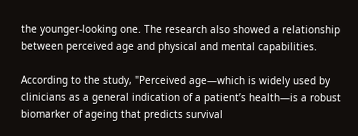the younger-looking one. The research also showed a relationship between perceived age and physical and mental capabilities.

According to the study, "Perceived age—which is widely used by clinicians as a general indication of a patient’s health—is a robust biomarker of ageing that predicts survival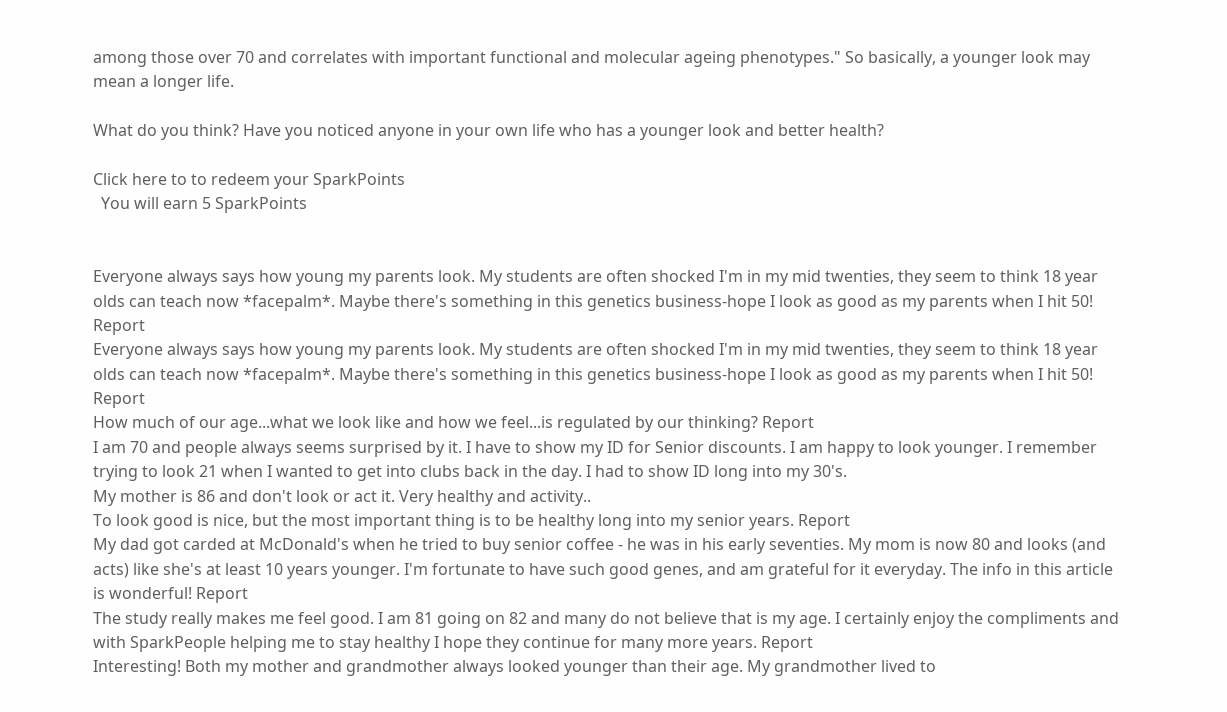among those over 70 and correlates with important functional and molecular ageing phenotypes." So basically, a younger look may mean a longer life.

What do you think? Have you noticed anyone in your own life who has a younger look and better health?

Click here to to redeem your SparkPoints
  You will earn 5 SparkPoints


Everyone always says how young my parents look. My students are often shocked I'm in my mid twenties, they seem to think 18 year olds can teach now *facepalm*. Maybe there's something in this genetics business-hope I look as good as my parents when I hit 50! Report
Everyone always says how young my parents look. My students are often shocked I'm in my mid twenties, they seem to think 18 year olds can teach now *facepalm*. Maybe there's something in this genetics business-hope I look as good as my parents when I hit 50! Report
How much of our age...what we look like and how we feel...is regulated by our thinking? Report
I am 70 and people always seems surprised by it. I have to show my ID for Senior discounts. I am happy to look younger. I remember trying to look 21 when I wanted to get into clubs back in the day. I had to show ID long into my 30's.
My mother is 86 and don't look or act it. Very healthy and activity..
To look good is nice, but the most important thing is to be healthy long into my senior years. Report
My dad got carded at McDonald's when he tried to buy senior coffee - he was in his early seventies. My mom is now 80 and looks (and acts) like she's at least 10 years younger. I'm fortunate to have such good genes, and am grateful for it everyday. The info in this article is wonderful! Report
The study really makes me feel good. I am 81 going on 82 and many do not believe that is my age. I certainly enjoy the compliments and with SparkPeople helping me to stay healthy I hope they continue for many more years. Report
Interesting! Both my mother and grandmother always looked younger than their age. My grandmother lived to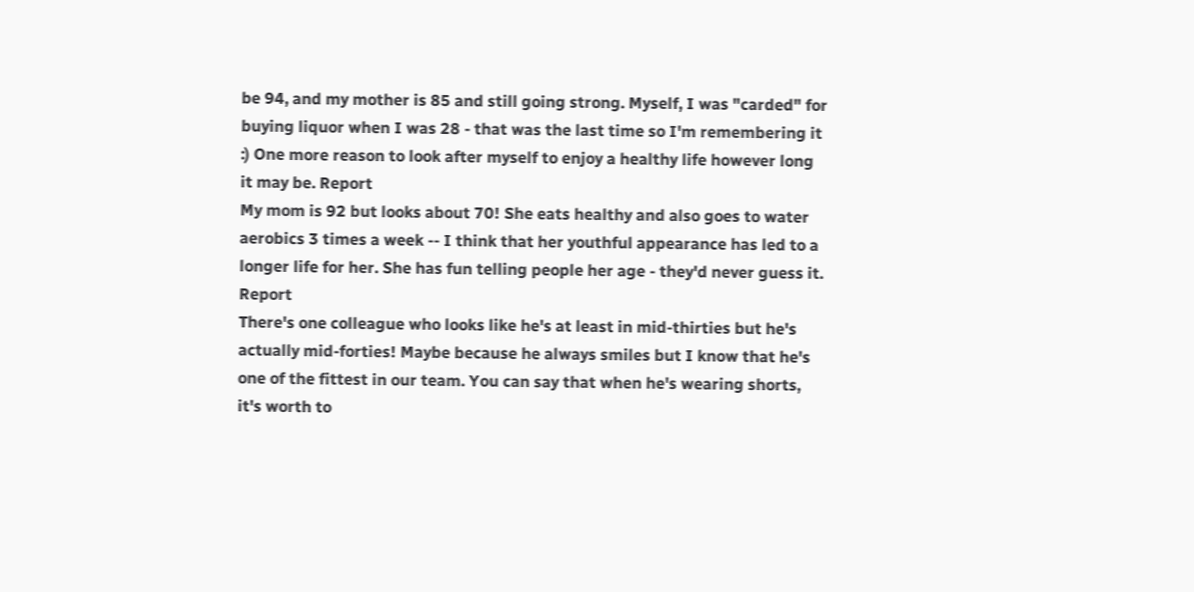be 94, and my mother is 85 and still going strong. Myself, I was "carded" for buying liquor when I was 28 - that was the last time so I'm remembering it :) One more reason to look after myself to enjoy a healthy life however long it may be. Report
My mom is 92 but looks about 70! She eats healthy and also goes to water aerobics 3 times a week -- I think that her youthful appearance has led to a longer life for her. She has fun telling people her age - they'd never guess it. Report
There's one colleague who looks like he's at least in mid-thirties but he's actually mid-forties! Maybe because he always smiles but I know that he's one of the fittest in our team. You can say that when he's wearing shorts, it's worth to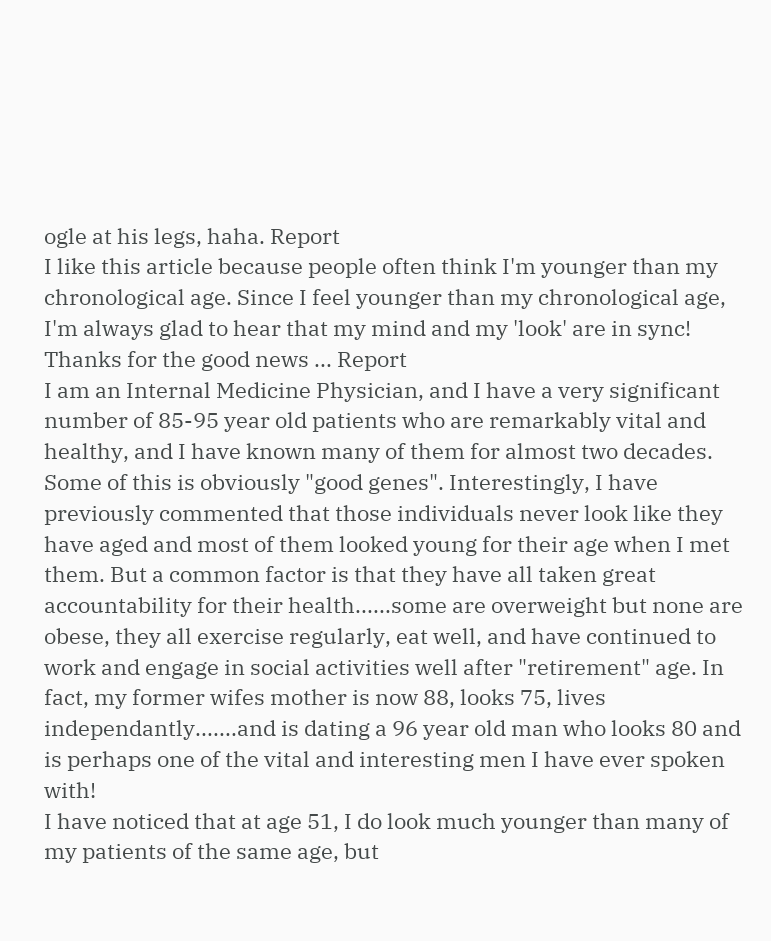ogle at his legs, haha. Report
I like this article because people often think I'm younger than my chronological age. Since I feel younger than my chronological age, I'm always glad to hear that my mind and my 'look' are in sync! Thanks for the good news ... Report
I am an Internal Medicine Physician, and I have a very significant number of 85-95 year old patients who are remarkably vital and healthy, and I have known many of them for almost two decades. Some of this is obviously "good genes". Interestingly, I have previously commented that those individuals never look like they have aged and most of them looked young for their age when I met them. But a common factor is that they have all taken great accountability for their health......some are overweight but none are obese, they all exercise regularly, eat well, and have continued to work and engage in social activities well after "retirement" age. In fact, my former wifes mother is now 88, looks 75, lives independantly.......and is dating a 96 year old man who looks 80 and is perhaps one of the vital and interesting men I have ever spoken with!
I have noticed that at age 51, I do look much younger than many of my patients of the same age, but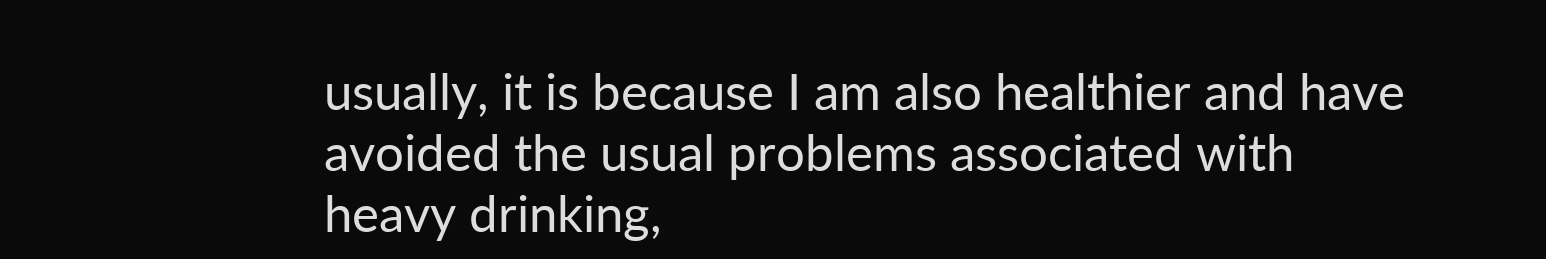usually, it is because I am also healthier and have avoided the usual problems associated with heavy drinking,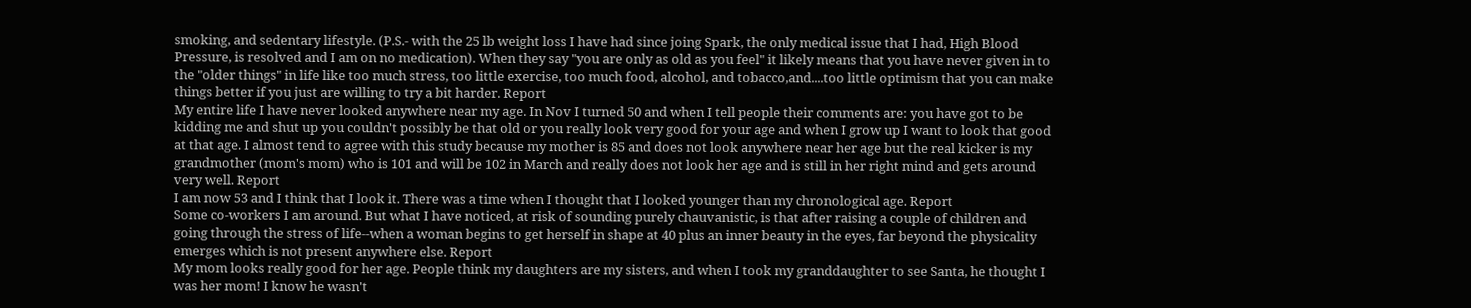smoking, and sedentary lifestyle. (P.S.- with the 25 lb weight loss I have had since joing Spark, the only medical issue that I had, High Blood Pressure, is resolved and I am on no medication). When they say "you are only as old as you feel" it likely means that you have never given in to the "older things" in life like too much stress, too little exercise, too much food, alcohol, and tobacco,and....too little optimism that you can make things better if you just are willing to try a bit harder. Report
My entire life I have never looked anywhere near my age. In Nov I turned 50 and when I tell people their comments are: you have got to be kidding me and shut up you couldn't possibly be that old or you really look very good for your age and when I grow up I want to look that good at that age. I almost tend to agree with this study because my mother is 85 and does not look anywhere near her age but the real kicker is my grandmother (mom's mom) who is 101 and will be 102 in March and really does not look her age and is still in her right mind and gets around very well. Report
I am now 53 and I think that I look it. There was a time when I thought that I looked younger than my chronological age. Report
Some co-workers I am around. But what I have noticed, at risk of sounding purely chauvanistic, is that after raising a couple of children and going through the stress of life--when a woman begins to get herself in shape at 40 plus an inner beauty in the eyes, far beyond the physicality emerges which is not present anywhere else. Report
My mom looks really good for her age. People think my daughters are my sisters, and when I took my granddaughter to see Santa, he thought I was her mom! I know he wasn't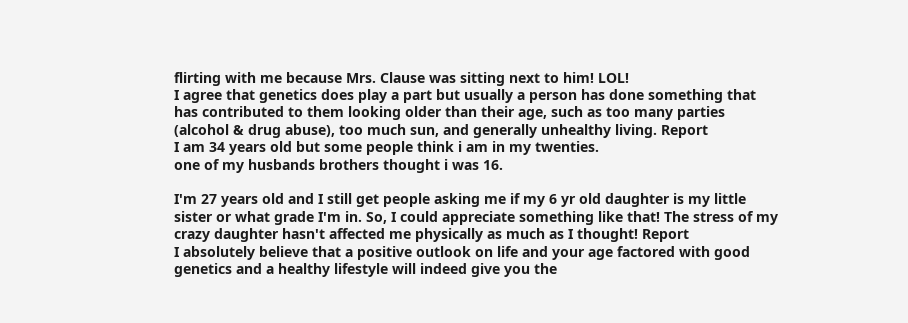flirting with me because Mrs. Clause was sitting next to him! LOL!
I agree that genetics does play a part but usually a person has done something that has contributed to them looking older than their age, such as too many parties (alcohol & drug abuse), too much sun, and generally unhealthy living. Report
I am 34 years old but some people think i am in my twenties.
one of my husbands brothers thought i was 16.

I'm 27 years old and I still get people asking me if my 6 yr old daughter is my little sister or what grade I'm in. So, I could appreciate something like that! The stress of my crazy daughter hasn't affected me physically as much as I thought! Report
I absolutely believe that a positive outlook on life and your age factored with good genetics and a healthy lifestyle will indeed give you the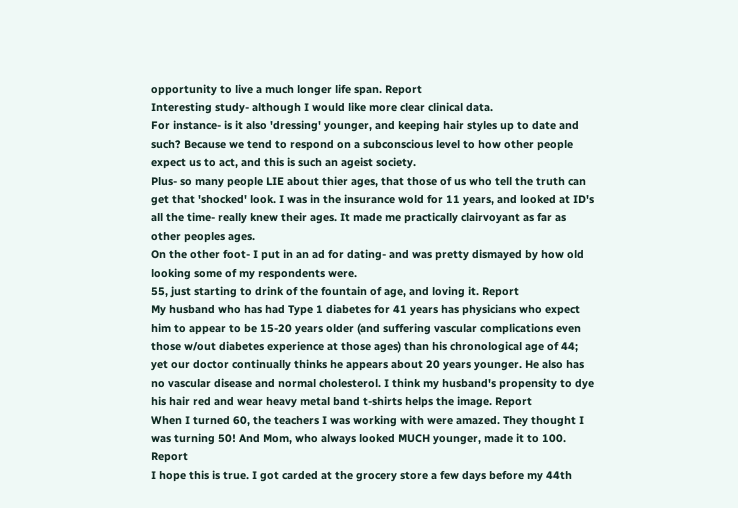opportunity to live a much longer life span. Report
Interesting study- although I would like more clear clinical data.
For instance- is it also 'dressing' younger, and keeping hair styles up to date and such? Because we tend to respond on a subconscious level to how other people expect us to act, and this is such an ageist society.
Plus- so many people LIE about thier ages, that those of us who tell the truth can get that 'shocked' look. I was in the insurance wold for 11 years, and looked at ID's all the time- really knew their ages. It made me practically clairvoyant as far as other peoples ages.
On the other foot- I put in an ad for dating- and was pretty dismayed by how old looking some of my respondents were.
55, just starting to drink of the fountain of age, and loving it. Report
My husband who has had Type 1 diabetes for 41 years has physicians who expect him to appear to be 15-20 years older (and suffering vascular complications even those w/out diabetes experience at those ages) than his chronological age of 44; yet our doctor continually thinks he appears about 20 years younger. He also has no vascular disease and normal cholesterol. I think my husband's propensity to dye his hair red and wear heavy metal band t-shirts helps the image. Report
When I turned 60, the teachers I was working with were amazed. They thought I was turning 50! And Mom, who always looked MUCH younger, made it to 100. Report
I hope this is true. I got carded at the grocery store a few days before my 44th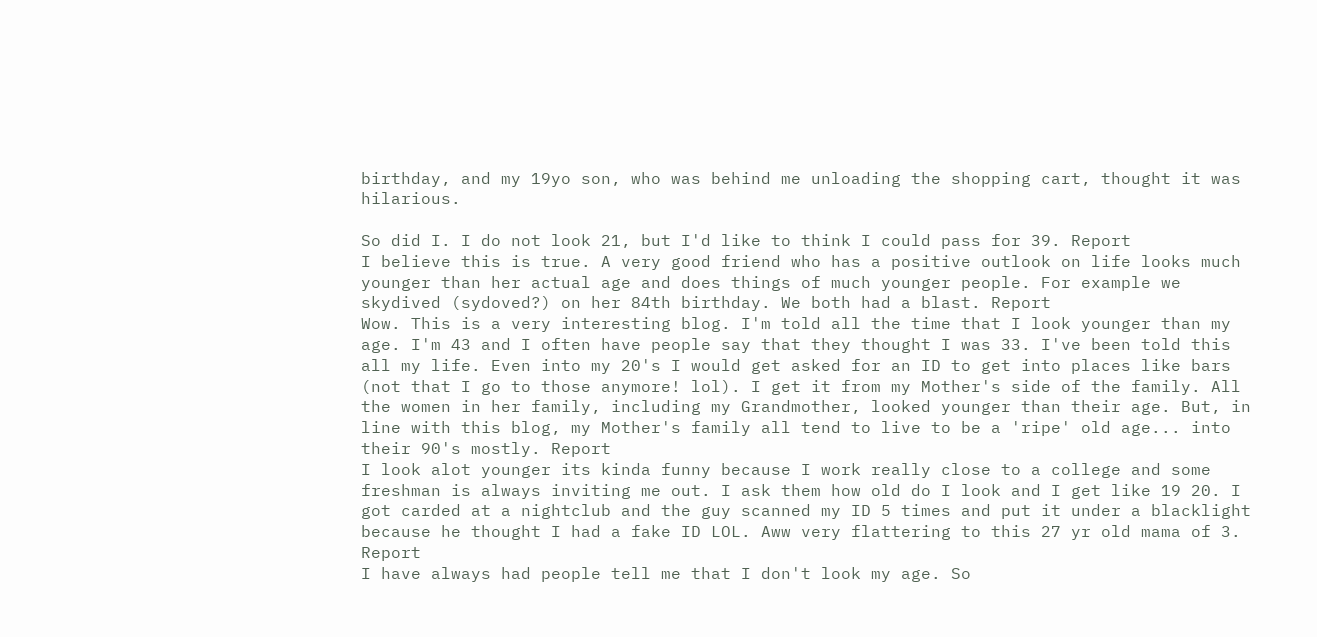birthday, and my 19yo son, who was behind me unloading the shopping cart, thought it was hilarious.

So did I. I do not look 21, but I'd like to think I could pass for 39. Report
I believe this is true. A very good friend who has a positive outlook on life looks much younger than her actual age and does things of much younger people. For example we skydived (sydoved?) on her 84th birthday. We both had a blast. Report
Wow. This is a very interesting blog. I'm told all the time that I look younger than my age. I'm 43 and I often have people say that they thought I was 33. I've been told this all my life. Even into my 20's I would get asked for an ID to get into places like bars (not that I go to those anymore! lol). I get it from my Mother's side of the family. All the women in her family, including my Grandmother, looked younger than their age. But, in line with this blog, my Mother's family all tend to live to be a 'ripe' old age... into their 90's mostly. Report
I look alot younger its kinda funny because I work really close to a college and some freshman is always inviting me out. I ask them how old do I look and I get like 19 20. I got carded at a nightclub and the guy scanned my ID 5 times and put it under a blacklight because he thought I had a fake ID LOL. Aww very flattering to this 27 yr old mama of 3. Report
I have always had people tell me that I don't look my age. So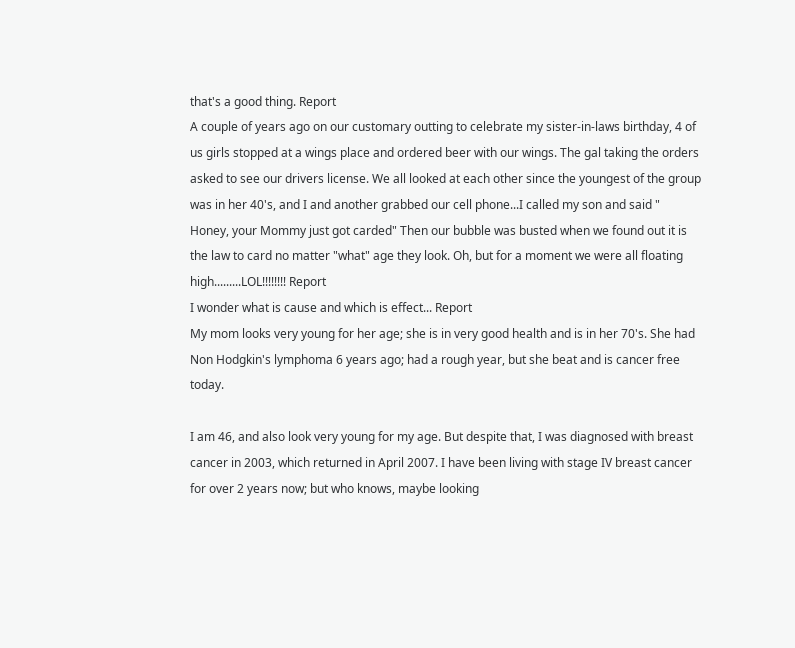that's a good thing. Report
A couple of years ago on our customary outting to celebrate my sister-in-laws birthday, 4 of us girls stopped at a wings place and ordered beer with our wings. The gal taking the orders asked to see our drivers license. We all looked at each other since the youngest of the group was in her 40's, and I and another grabbed our cell phone...I called my son and said " Honey, your Mommy just got carded" Then our bubble was busted when we found out it is the law to card no matter "what" age they look. Oh, but for a moment we were all floating high.........LOL!!!!!!!! Report
I wonder what is cause and which is effect... Report
My mom looks very young for her age; she is in very good health and is in her 70's. She had Non Hodgkin's lymphoma 6 years ago; had a rough year, but she beat and is cancer free today.

I am 46, and also look very young for my age. But despite that, I was diagnosed with breast cancer in 2003, which returned in April 2007. I have been living with stage IV breast cancer for over 2 years now; but who knows, maybe looking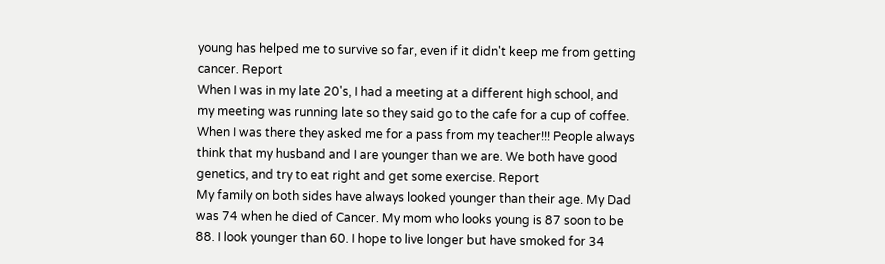young has helped me to survive so far, even if it didn't keep me from getting cancer. Report
When I was in my late 20's, I had a meeting at a different high school, and my meeting was running late so they said go to the cafe for a cup of coffee. When I was there they asked me for a pass from my teacher!!! People always think that my husband and I are younger than we are. We both have good genetics, and try to eat right and get some exercise. Report
My family on both sides have always looked younger than their age. My Dad was 74 when he died of Cancer. My mom who looks young is 87 soon to be 88. I look younger than 60. I hope to live longer but have smoked for 34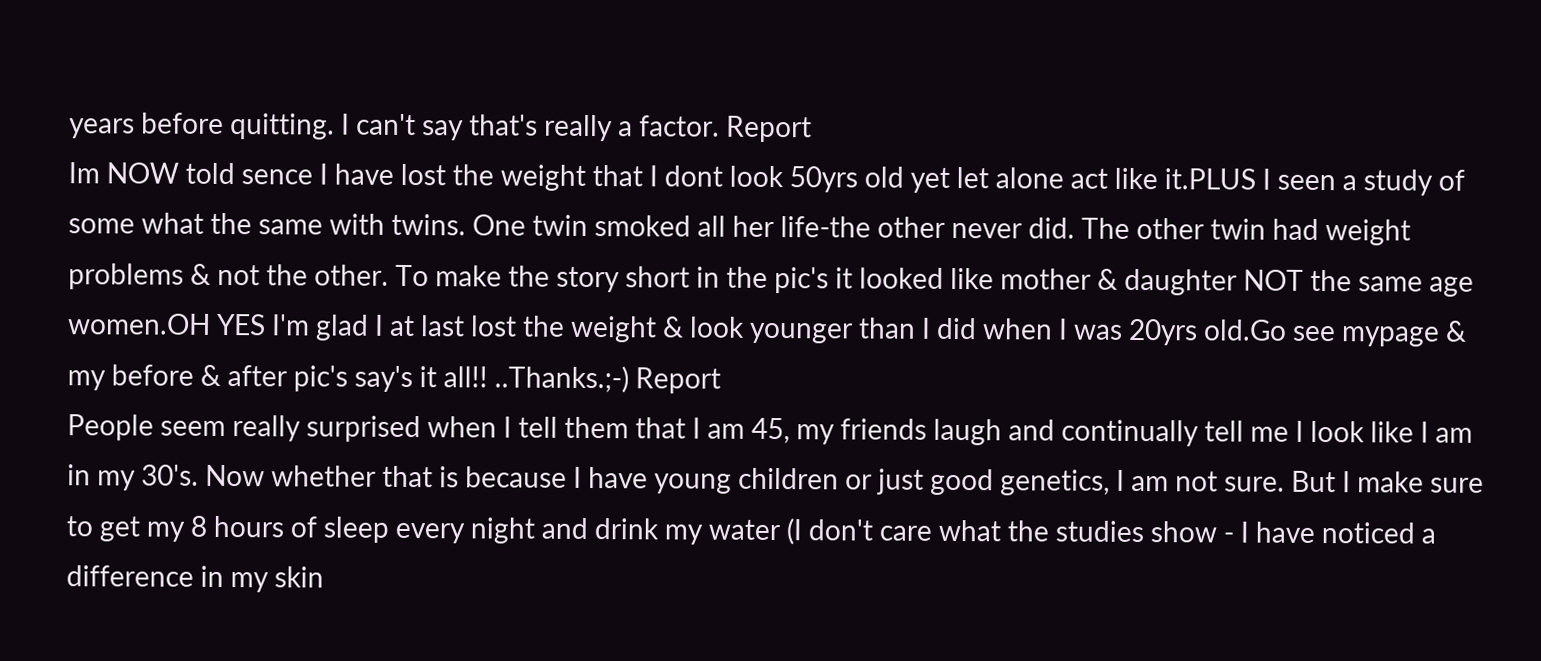years before quitting. I can't say that's really a factor. Report
Im NOW told sence I have lost the weight that I dont look 50yrs old yet let alone act like it.PLUS I seen a study of some what the same with twins. One twin smoked all her life-the other never did. The other twin had weight problems & not the other. To make the story short in the pic's it looked like mother & daughter NOT the same age women.OH YES I'm glad I at last lost the weight & look younger than I did when I was 20yrs old.Go see mypage & my before & after pic's say's it all!! ..Thanks.;-) Report
People seem really surprised when I tell them that I am 45, my friends laugh and continually tell me I look like I am in my 30's. Now whether that is because I have young children or just good genetics, I am not sure. But I make sure to get my 8 hours of sleep every night and drink my water (I don't care what the studies show - I have noticed a difference in my skin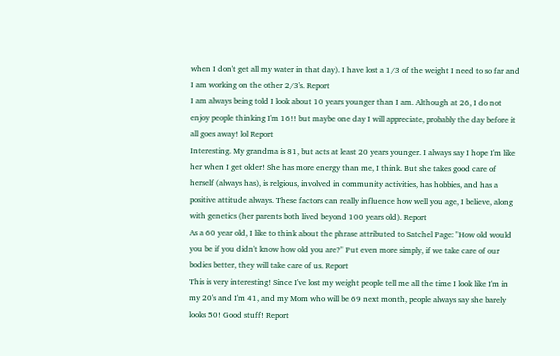when I don't get all my water in that day). I have lost a 1/3 of the weight I need to so far and I am working on the other 2/3's. Report
I am always being told I look about 10 years younger than I am. Although at 26, I do not enjoy people thinking I'm 16!! but maybe one day I will appreciate, probably the day before it all goes away! lol Report
Interesting. My grandma is 81, but acts at least 20 years younger. I always say I hope I'm like her when I get older! She has more energy than me, I think. But she takes good care of herself (always has), is relgious, involved in community activities, has hobbies, and has a positive attitude always. These factors can really influence how well you age, I believe, along with genetics (her parents both lived beyond 100 years old). Report
As a 60 year old, I like to think about the phrase attributed to Satchel Page: "How old would you be if you didn't know how old you are?" Put even more simply, if we take care of our bodies better, they will take care of us. Report
This is very interesting! Since I've lost my weight people tell me all the time I look like I'm in my 20's and I'm 41, and my Mom who will be 69 next month, people always say she barely looks 50! Good stuff! Report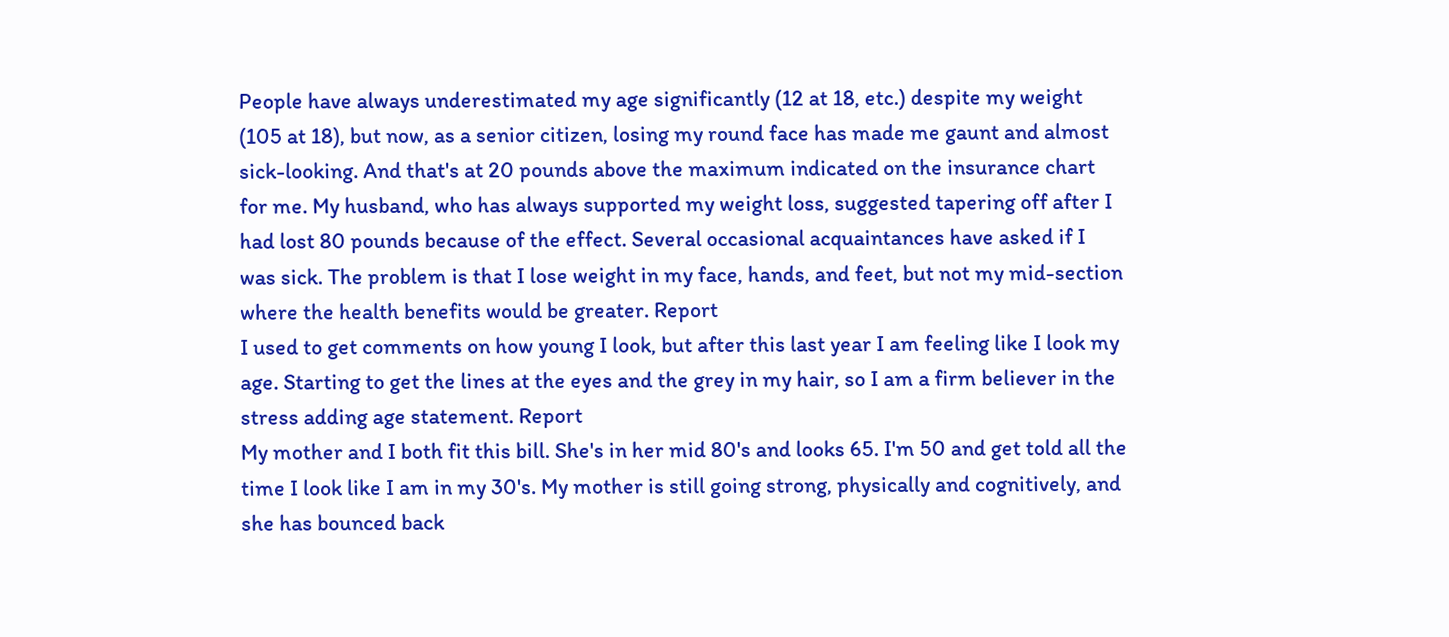People have always underestimated my age significantly (12 at 18, etc.) despite my weight (105 at 18), but now, as a senior citizen, losing my round face has made me gaunt and almost sick-looking. And that's at 20 pounds above the maximum indicated on the insurance chart for me. My husband, who has always supported my weight loss, suggested tapering off after I had lost 80 pounds because of the effect. Several occasional acquaintances have asked if I was sick. The problem is that I lose weight in my face, hands, and feet, but not my mid-section where the health benefits would be greater. Report
I used to get comments on how young I look, but after this last year I am feeling like I look my age. Starting to get the lines at the eyes and the grey in my hair, so I am a firm believer in the stress adding age statement. Report
My mother and I both fit this bill. She's in her mid 80's and looks 65. I'm 50 and get told all the time I look like I am in my 30's. My mother is still going strong, physically and cognitively, and she has bounced back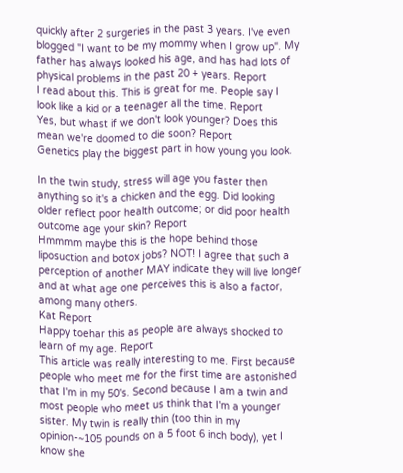quickly after 2 surgeries in the past 3 years. I've even blogged "I want to be my mommy when I grow up". My father has always looked his age, and has had lots of physical problems in the past 20 + years. Report
I read about this. This is great for me. People say I look like a kid or a teenager all the time. Report
Yes, but whast if we don't look younger? Does this mean we're doomed to die soon? Report
Genetics play the biggest part in how young you look.

In the twin study, stress will age you faster then anything so it's a chicken and the egg. Did looking older reflect poor health outcome; or did poor health outcome age your skin? Report
Hmmmm maybe this is the hope behind those liposuction and botox jobs? NOT! I agree that such a perception of another MAY indicate they will live longer and at what age one perceives this is also a factor, among many others.
Kat Report
Happy toehar this as people are always shocked to learn of my age. Report
This article was really interesting to me. First because people who meet me for the first time are astonished that I'm in my 50's. Second because I am a twin and most people who meet us think that I'm a younger sister. My twin is really thin (too thin in my opinion-~105 pounds on a 5 foot 6 inch body), yet I know she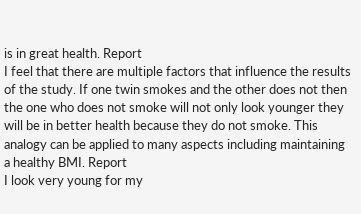is in great health. Report
I feel that there are multiple factors that influence the results of the study. If one twin smokes and the other does not then the one who does not smoke will not only look younger they will be in better health because they do not smoke. This analogy can be applied to many aspects including maintaining a healthy BMI. Report
I look very young for my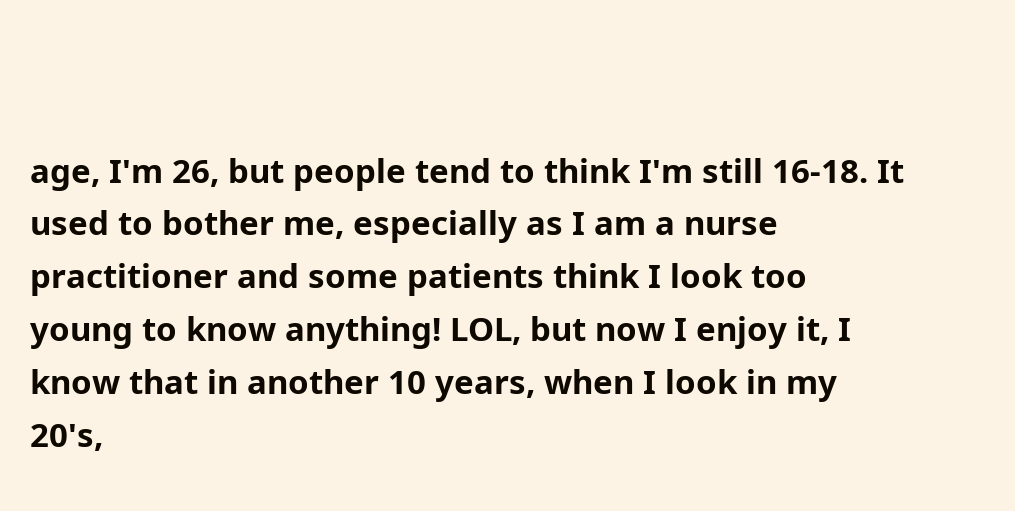age, I'm 26, but people tend to think I'm still 16-18. It used to bother me, especially as I am a nurse practitioner and some patients think I look too young to know anything! LOL, but now I enjoy it, I know that in another 10 years, when I look in my 20's,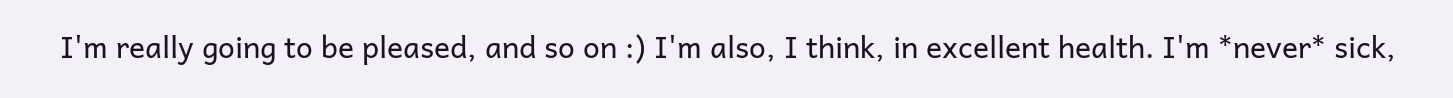I'm really going to be pleased, and so on :) I'm also, I think, in excellent health. I'm *never* sick,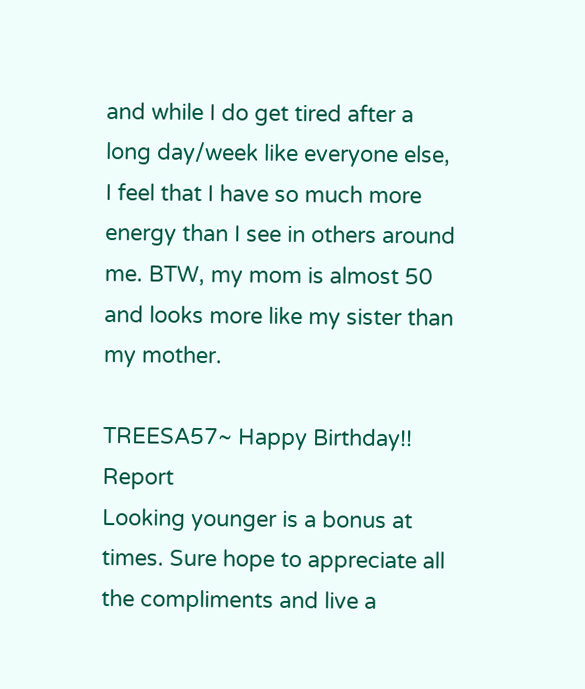and while I do get tired after a long day/week like everyone else, I feel that I have so much more energy than I see in others around me. BTW, my mom is almost 50 and looks more like my sister than my mother.

TREESA57~ Happy Birthday!! Report
Looking younger is a bonus at times. Sure hope to appreciate all the compliments and live a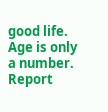good life. Age is only a number. Report